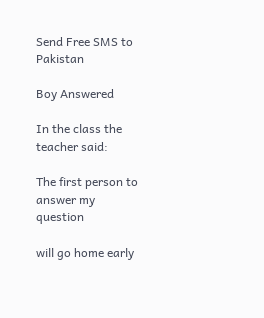Send Free SMS to Pakistan

Boy Answered

In the class the teacher said:

The first person to answer my question

will go home early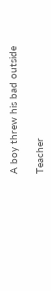A boy threw his bad outside

Teacher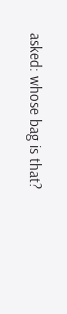asked: whose bag is that?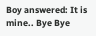Boy answered: It is mine.. Bye Bye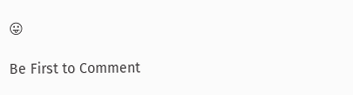😛

Be First to Comment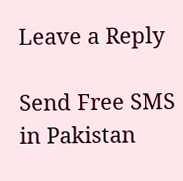Leave a Reply

Send Free SMS in Pakistan